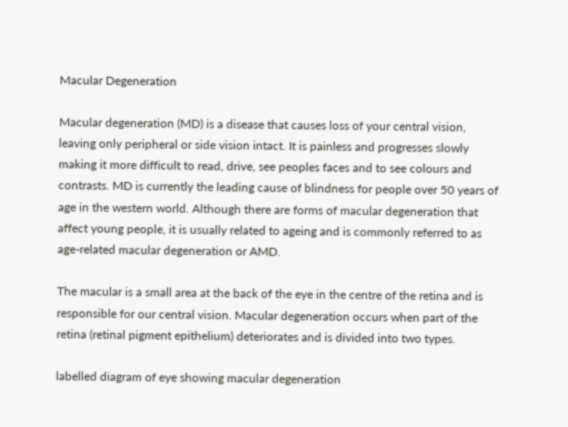Macular Degeneration

Macular degeneration (MD) is a disease that causes loss of your central vision, leaving only peripheral or side vision intact. It is painless and progresses slowly making it more difficult to read, drive, see peoples faces and to see colours and contrasts. MD is currently the leading cause of blindness for people over 50 years of age in the western world. Although there are forms of macular degeneration that affect young people, it is usually related to ageing and is commonly referred to as age-related macular degeneration or AMD.

The macular is a small area at the back of the eye in the centre of the retina and is responsible for our central vision. Macular degeneration occurs when part of the retina (retinal pigment epithelium) deteriorates and is divided into two types.

labelled diagram of eye showing macular degeneration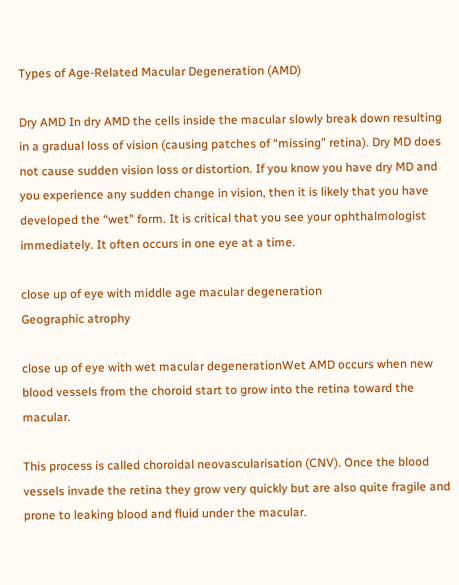Types of Age-Related Macular Degeneration (AMD)

Dry AMD In dry AMD the cells inside the macular slowly break down resulting in a gradual loss of vision (causing patches of “missing” retina). Dry MD does not cause sudden vision loss or distortion. If you know you have dry MD and you experience any sudden change in vision, then it is likely that you have developed the “wet” form. It is critical that you see your ophthalmologist immediately. It often occurs in one eye at a time.

close up of eye with middle age macular degeneration
Geographic atrophy

close up of eye with wet macular degenerationWet AMD occurs when new blood vessels from the choroid start to grow into the retina toward the macular.

This process is called choroidal neovascularisation (CNV). Once the blood vessels invade the retina they grow very quickly but are also quite fragile and prone to leaking blood and fluid under the macular.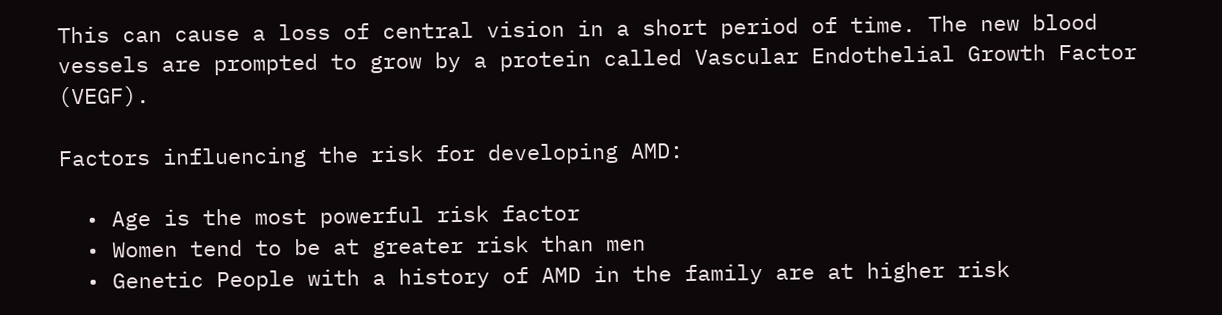This can cause a loss of central vision in a short period of time. The new blood vessels are prompted to grow by a protein called Vascular Endothelial Growth Factor (VEGF).

Factors influencing the risk for developing AMD:

  • Age is the most powerful risk factor
  • Women tend to be at greater risk than men
  • Genetic People with a history of AMD in the family are at higher risk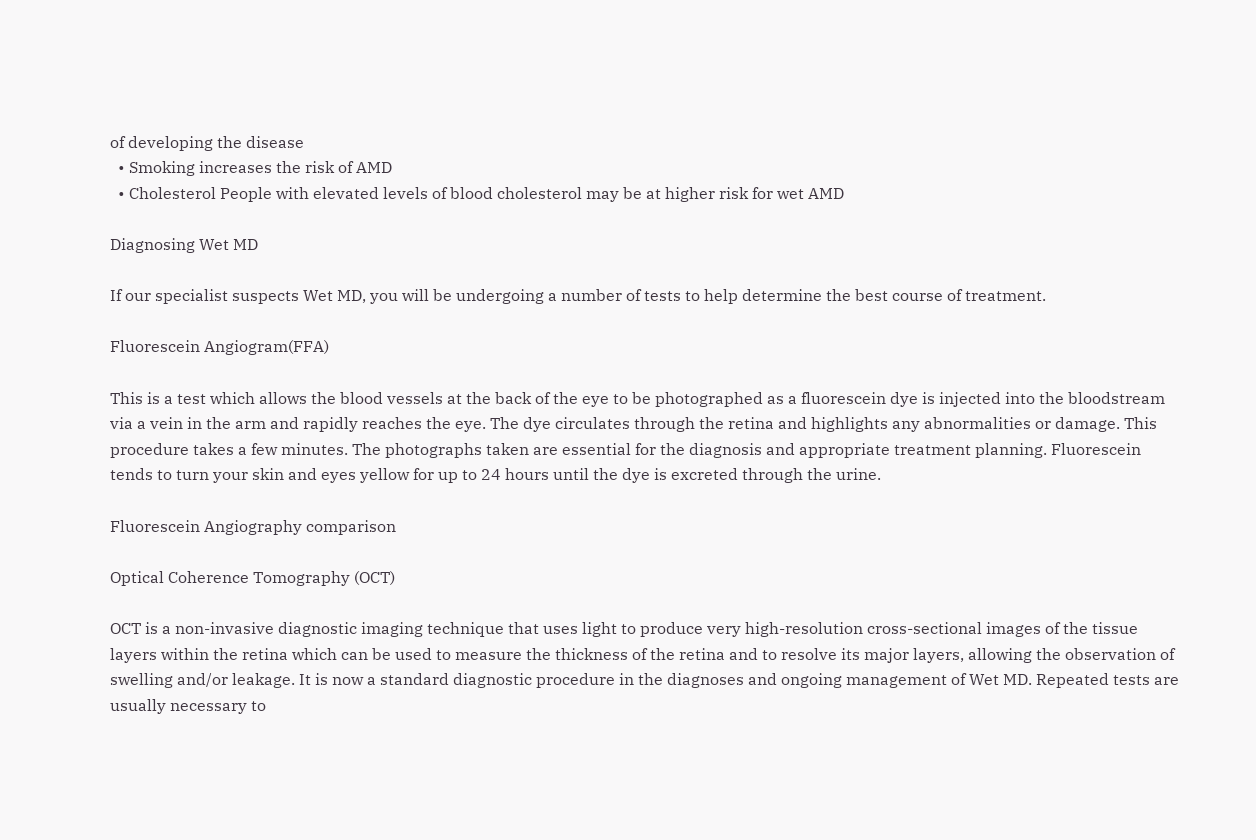of developing the disease
  • Smoking increases the risk of AMD
  • Cholesterol People with elevated levels of blood cholesterol may be at higher risk for wet AMD

Diagnosing Wet MD

If our specialist suspects Wet MD, you will be undergoing a number of tests to help determine the best course of treatment.

Fluorescein Angiogram(FFA)

This is a test which allows the blood vessels at the back of the eye to be photographed as a fluorescein dye is injected into the bloodstream via a vein in the arm and rapidly reaches the eye. The dye circulates through the retina and highlights any abnormalities or damage. This procedure takes a few minutes. The photographs taken are essential for the diagnosis and appropriate treatment planning. Fluorescein tends to turn your skin and eyes yellow for up to 24 hours until the dye is excreted through the urine.

Fluorescein Angiography comparison

Optical Coherence Tomography (OCT)

OCT is a non-invasive diagnostic imaging technique that uses light to produce very high-resolution cross-sectional images of the tissue layers within the retina which can be used to measure the thickness of the retina and to resolve its major layers, allowing the observation of swelling and/or leakage. It is now a standard diagnostic procedure in the diagnoses and ongoing management of Wet MD. Repeated tests are usually necessary to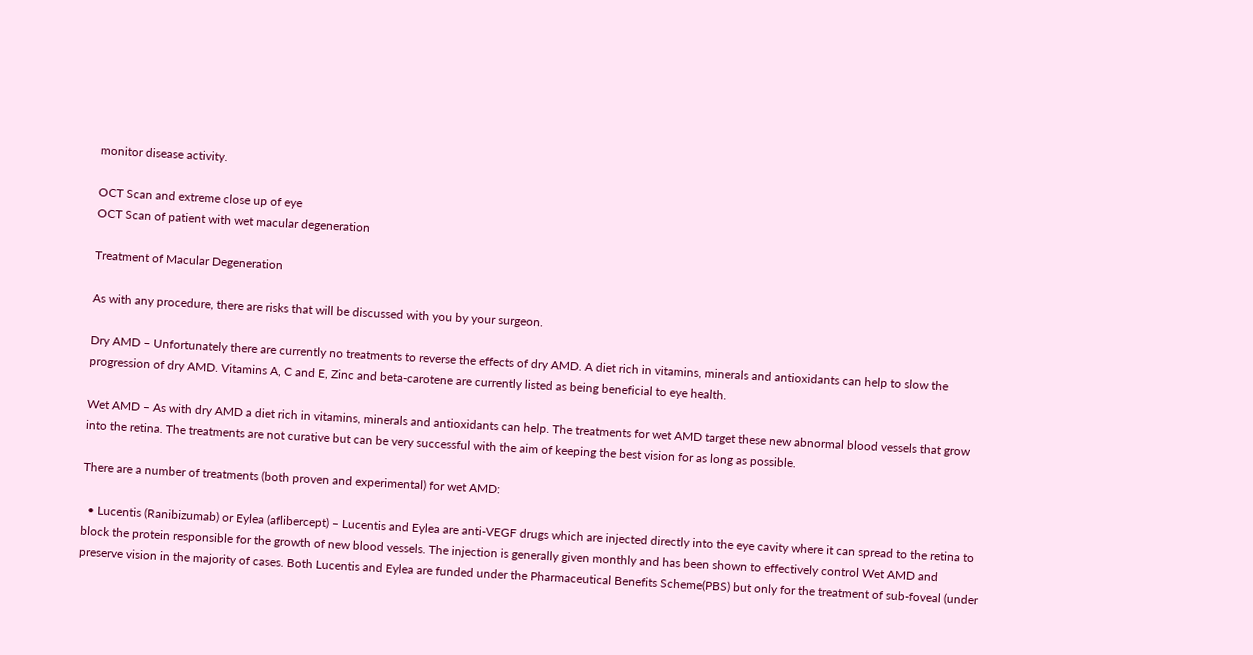monitor disease activity.

OCT Scan and extreme close up of eye
OCT Scan of patient with wet macular degeneration

Treatment of Macular Degeneration

As with any procedure, there are risks that will be discussed with you by your surgeon.

Dry AMD – Unfortunately there are currently no treatments to reverse the effects of dry AMD. A diet rich in vitamins, minerals and antioxidants can help to slow the progression of dry AMD. Vitamins A, C and E, Zinc and beta-carotene are currently listed as being beneficial to eye health.

Wet AMD – As with dry AMD a diet rich in vitamins, minerals and antioxidants can help. The treatments for wet AMD target these new abnormal blood vessels that grow into the retina. The treatments are not curative but can be very successful with the aim of keeping the best vision for as long as possible.

There are a number of treatments (both proven and experimental) for wet AMD:

  • Lucentis (Ranibizumab) or Eylea (aflibercept) – Lucentis and Eylea are anti-VEGF drugs which are injected directly into the eye cavity where it can spread to the retina to block the protein responsible for the growth of new blood vessels. The injection is generally given monthly and has been shown to effectively control Wet AMD and preserve vision in the majority of cases. Both Lucentis and Eylea are funded under the Pharmaceutical Benefits Scheme(PBS) but only for the treatment of sub-foveal (under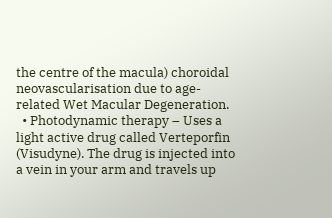the centre of the macula) choroidal neovascularisation due to age-related Wet Macular Degeneration.
  • Photodynamic therapy – Uses a light active drug called Verteporfin (Visudyne). The drug is injected into a vein in your arm and travels up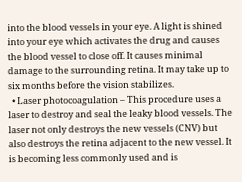into the blood vessels in your eye. A light is shined into your eye which activates the drug and causes the blood vessel to close off. It causes minimal damage to the surrounding retina. It may take up to six months before the vision stabilizes.
  • Laser photocoagulation – This procedure uses a laser to destroy and seal the leaky blood vessels. The laser not only destroys the new vessels (CNV) but also destroys the retina adjacent to the new vessel. It is becoming less commonly used and is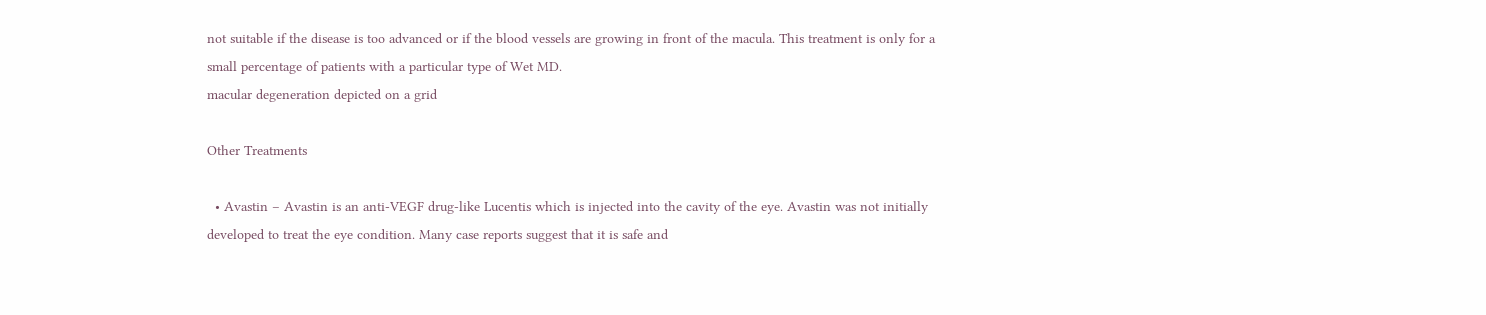not suitable if the disease is too advanced or if the blood vessels are growing in front of the macula. This treatment is only for a small percentage of patients with a particular type of Wet MD.
macular degeneration depicted on a grid

Other Treatments

  • Avastin – Avastin is an anti-VEGF drug-like Lucentis which is injected into the cavity of the eye. Avastin was not initially developed to treat the eye condition. Many case reports suggest that it is safe and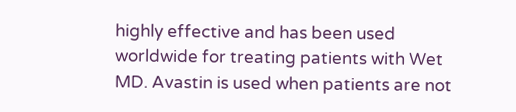highly effective and has been used worldwide for treating patients with Wet MD. Avastin is used when patients are not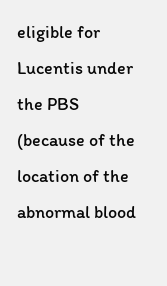eligible for Lucentis under the PBS (because of the location of the abnormal blood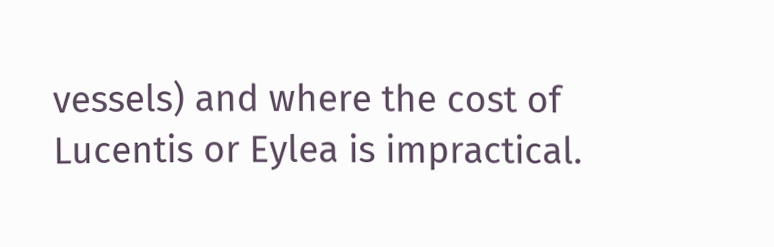vessels) and where the cost of Lucentis or Eylea is impractical.